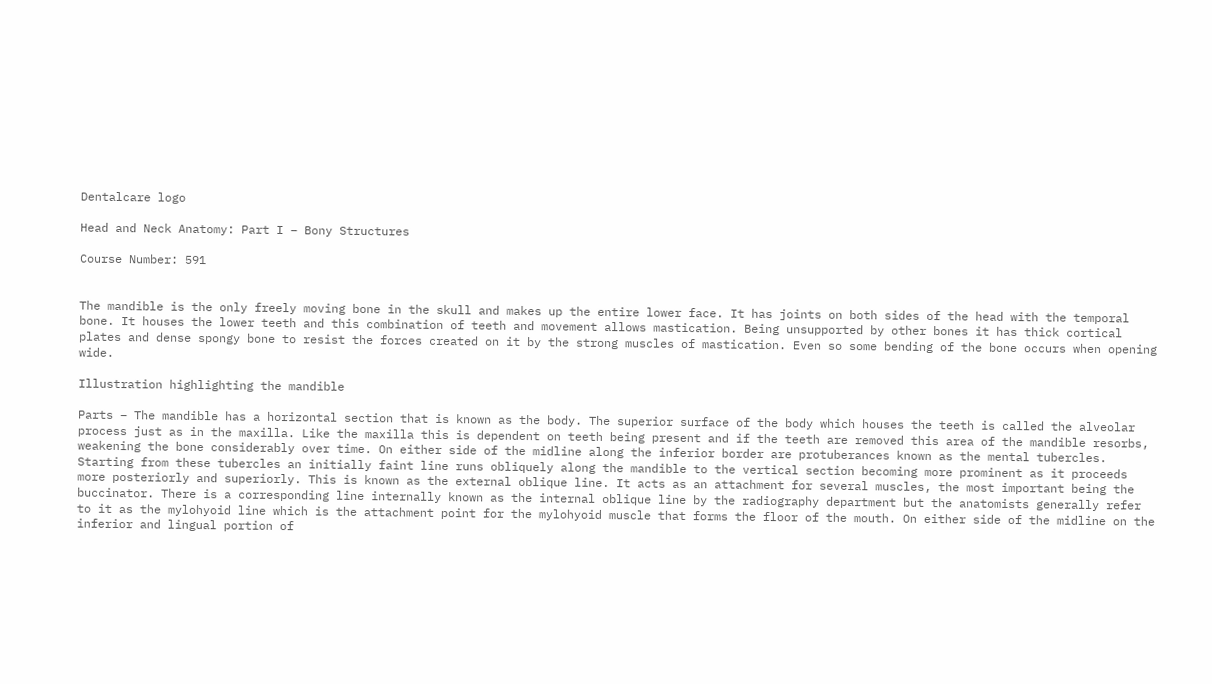Dentalcare logo

Head and Neck Anatomy: Part I – Bony Structures

Course Number: 591


The mandible is the only freely moving bone in the skull and makes up the entire lower face. It has joints on both sides of the head with the temporal bone. It houses the lower teeth and this combination of teeth and movement allows mastication. Being unsupported by other bones it has thick cortical plates and dense spongy bone to resist the forces created on it by the strong muscles of mastication. Even so some bending of the bone occurs when opening wide.

Illustration highlighting the mandible

Parts – The mandible has a horizontal section that is known as the body. The superior surface of the body which houses the teeth is called the alveolar process just as in the maxilla. Like the maxilla this is dependent on teeth being present and if the teeth are removed this area of the mandible resorbs, weakening the bone considerably over time. On either side of the midline along the inferior border are protuberances known as the mental tubercles. Starting from these tubercles an initially faint line runs obliquely along the mandible to the vertical section becoming more prominent as it proceeds more posteriorly and superiorly. This is known as the external oblique line. It acts as an attachment for several muscles, the most important being the buccinator. There is a corresponding line internally known as the internal oblique line by the radiography department but the anatomists generally refer to it as the mylohyoid line which is the attachment point for the mylohyoid muscle that forms the floor of the mouth. On either side of the midline on the inferior and lingual portion of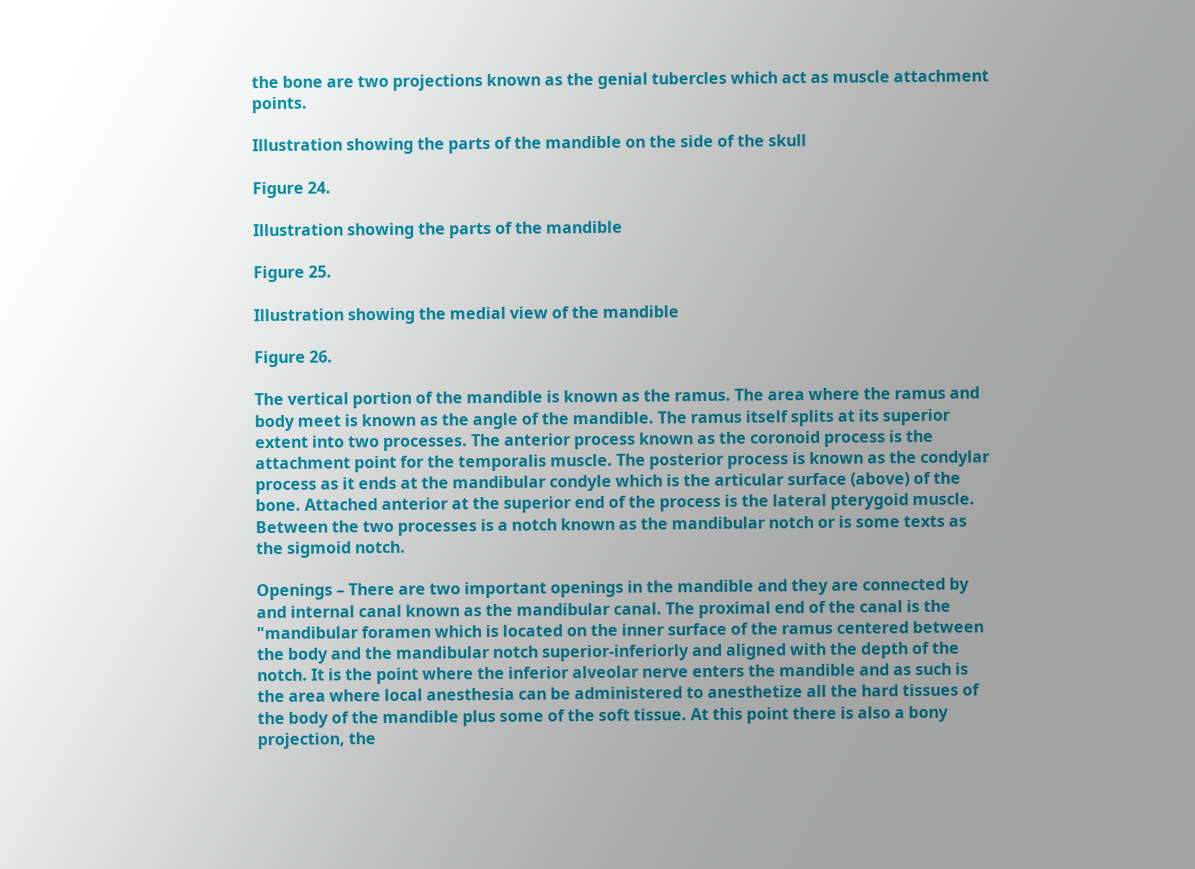the bone are two projections known as the genial tubercles which act as muscle attachment points.

Illustration showing the parts of the mandible on the side of the skull

Figure 24.

Illustration showing the parts of the mandible

Figure 25.

Illustration showing the medial view of the mandible

Figure 26.

The vertical portion of the mandible is known as the ramus. The area where the ramus and body meet is known as the angle of the mandible. The ramus itself splits at its superior extent into two processes. The anterior process known as the coronoid process is the attachment point for the temporalis muscle. The posterior process is known as the condylar process as it ends at the mandibular condyle which is the articular surface (above) of the bone. Attached anterior at the superior end of the process is the lateral pterygoid muscle. Between the two processes is a notch known as the mandibular notch or is some texts as the sigmoid notch.

Openings – There are two important openings in the mandible and they are connected by and internal canal known as the mandibular canal. The proximal end of the canal is the "mandibular foramen which is located on the inner surface of the ramus centered between the body and the mandibular notch superior-inferiorly and aligned with the depth of the notch. It is the point where the inferior alveolar nerve enters the mandible and as such is the area where local anesthesia can be administered to anesthetize all the hard tissues of the body of the mandible plus some of the soft tissue. At this point there is also a bony projection, the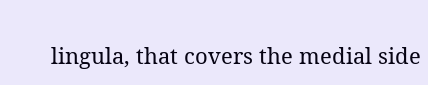lingula, that covers the medial side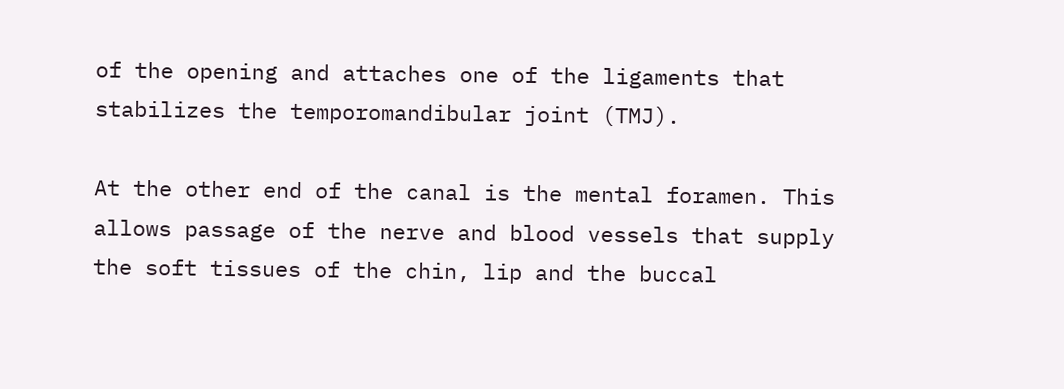of the opening and attaches one of the ligaments that stabilizes the temporomandibular joint (TMJ).

At the other end of the canal is the mental foramen. This allows passage of the nerve and blood vessels that supply the soft tissues of the chin, lip and the buccal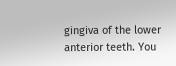gingiva of the lower anterior teeth. You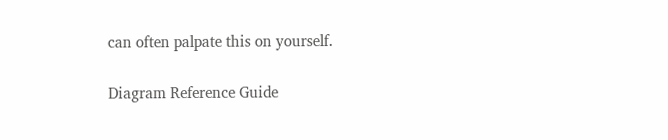can often palpate this on yourself.

Diagram Reference Guide